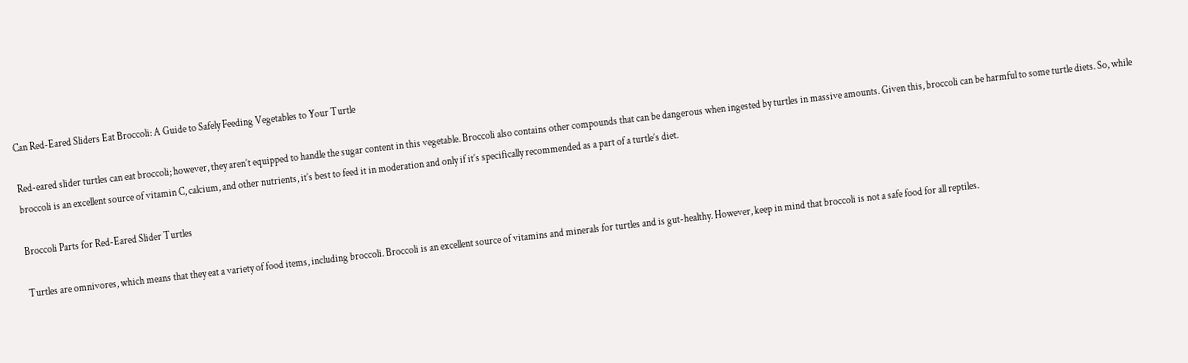Can Red-Eared Sliders Eat Broccoli: A Guide to Safely Feeding Vegetables to Your Turtle

Red-eared slider turtles can eat broccoli; however, they aren’t equipped to handle the sugar content in this vegetable. Broccoli also contains other compounds that can be dangerous when ingested by turtles in massive amounts. Given this, broccoli can be harmful to some turtle diets. So, while broccoli is an excellent source of vitamin C, calcium, and other nutrients, it’s best to feed it in moderation and only if it’s specifically recommended as a part of a turtle’s diet.

Broccoli Parts for Red-Eared Slider Turtles

Turtles are omnivores, which means that they eat a variety of food items, including broccoli. Broccoli is an excellent source of vitamins and minerals for turtles and is gut-healthy. However, keep in mind that broccoli is not a safe food for all reptiles.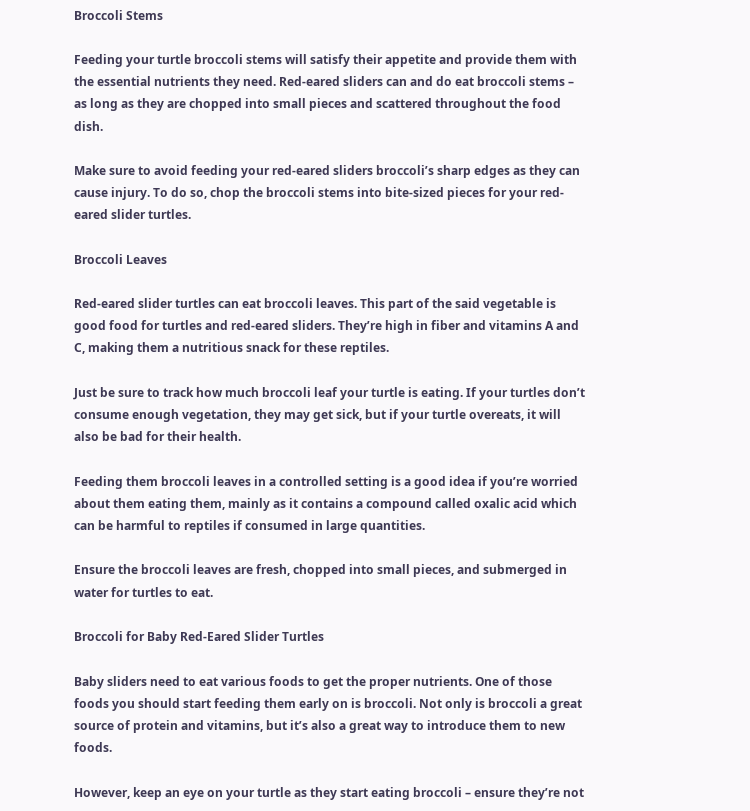Broccoli Stems

Feeding your turtle broccoli stems will satisfy their appetite and provide them with the essential nutrients they need. Red-eared sliders can and do eat broccoli stems – as long as they are chopped into small pieces and scattered throughout the food dish.

Make sure to avoid feeding your red-eared sliders broccoli’s sharp edges as they can cause injury. To do so, chop the broccoli stems into bite-sized pieces for your red-eared slider turtles.

Broccoli Leaves

Red-eared slider turtles can eat broccoli leaves. This part of the said vegetable is good food for turtles and red-eared sliders. They’re high in fiber and vitamins A and C, making them a nutritious snack for these reptiles.

Just be sure to track how much broccoli leaf your turtle is eating. If your turtles don’t consume enough vegetation, they may get sick, but if your turtle overeats, it will also be bad for their health.

Feeding them broccoli leaves in a controlled setting is a good idea if you’re worried about them eating them, mainly as it contains a compound called oxalic acid which can be harmful to reptiles if consumed in large quantities.

Ensure the broccoli leaves are fresh, chopped into small pieces, and submerged in water for turtles to eat.

Broccoli for Baby Red-Eared Slider Turtles

Baby sliders need to eat various foods to get the proper nutrients. One of those foods you should start feeding them early on is broccoli. Not only is broccoli a great source of protein and vitamins, but it’s also a great way to introduce them to new foods.

However, keep an eye on your turtle as they start eating broccoli – ensure they’re not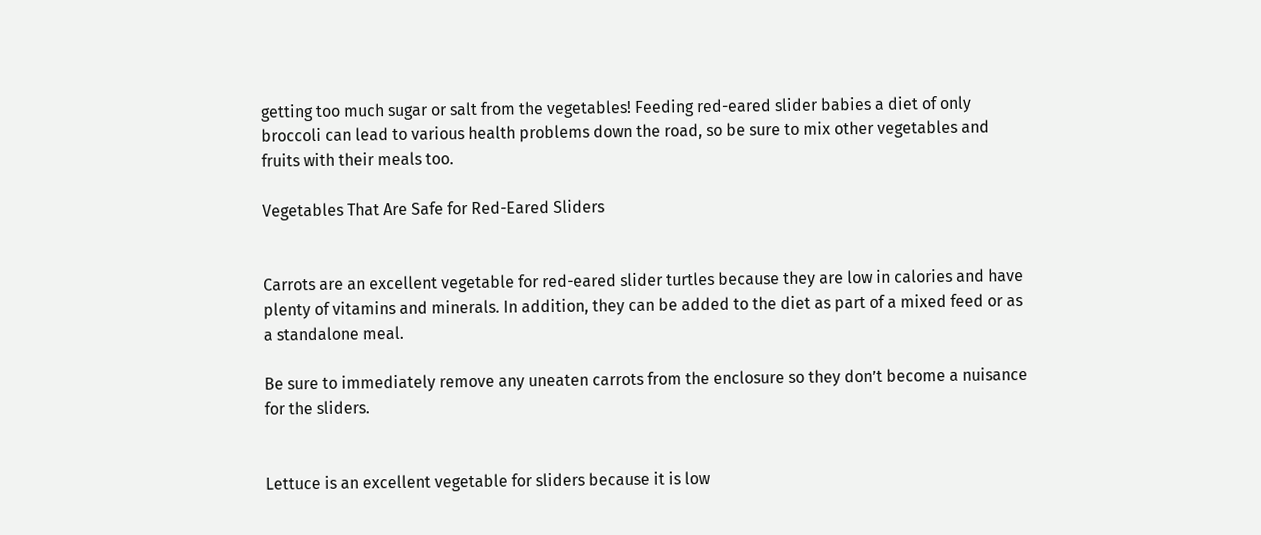getting too much sugar or salt from the vegetables! Feeding red-eared slider babies a diet of only broccoli can lead to various health problems down the road, so be sure to mix other vegetables and fruits with their meals too.

Vegetables That Are Safe for Red-Eared Sliders


Carrots are an excellent vegetable for red-eared slider turtles because they are low in calories and have plenty of vitamins and minerals. In addition, they can be added to the diet as part of a mixed feed or as a standalone meal.

Be sure to immediately remove any uneaten carrots from the enclosure so they don’t become a nuisance for the sliders.


Lettuce is an excellent vegetable for sliders because it is low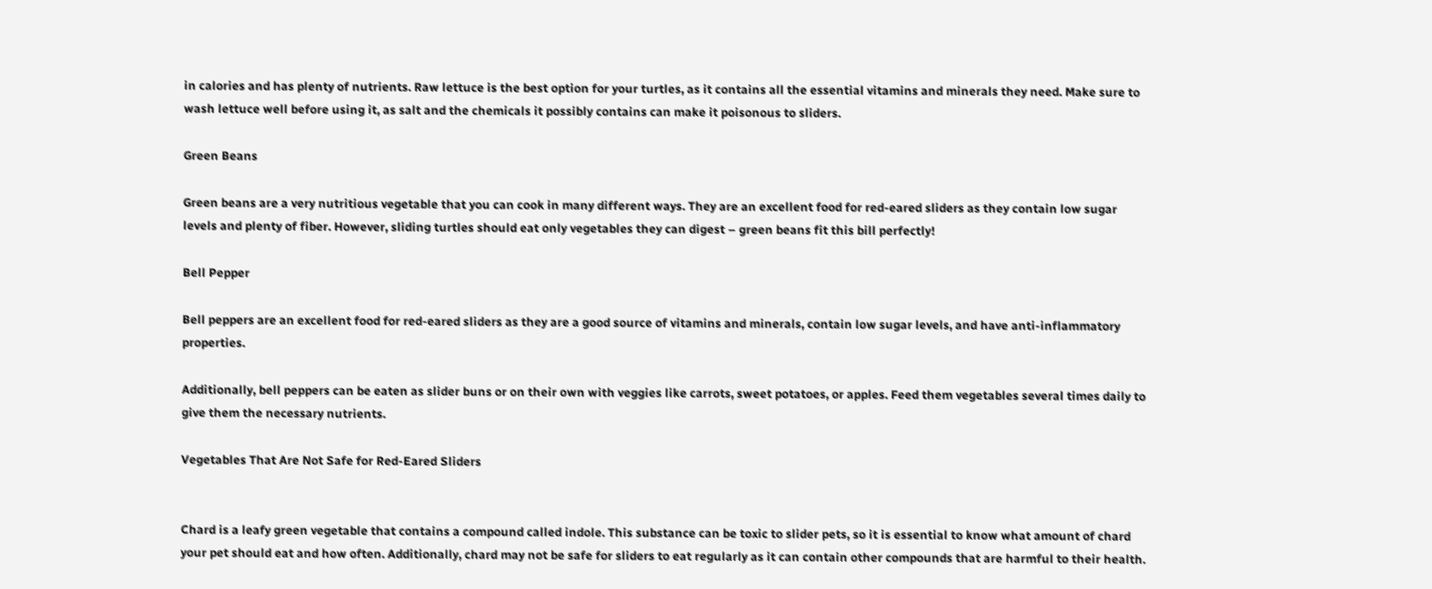in calories and has plenty of nutrients. Raw lettuce is the best option for your turtles, as it contains all the essential vitamins and minerals they need. Make sure to wash lettuce well before using it, as salt and the chemicals it possibly contains can make it poisonous to sliders.

Green Beans

Green beans are a very nutritious vegetable that you can cook in many different ways. They are an excellent food for red-eared sliders as they contain low sugar levels and plenty of fiber. However, sliding turtles should eat only vegetables they can digest – green beans fit this bill perfectly!

Bell Pepper

Bell peppers are an excellent food for red-eared sliders as they are a good source of vitamins and minerals, contain low sugar levels, and have anti-inflammatory properties.

Additionally, bell peppers can be eaten as slider buns or on their own with veggies like carrots, sweet potatoes, or apples. Feed them vegetables several times daily to give them the necessary nutrients.

Vegetables That Are Not Safe for Red-Eared Sliders


Chard is a leafy green vegetable that contains a compound called indole. This substance can be toxic to slider pets, so it is essential to know what amount of chard your pet should eat and how often. Additionally, chard may not be safe for sliders to eat regularly as it can contain other compounds that are harmful to their health.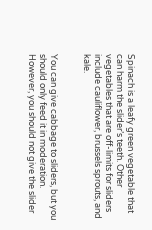Spinach is a leafy green vegetable that can harm the slider’s teeth. Other vegetables that are off-limits for sliders include cauliflower, brussels sprouts, and kale.


You can give cabbage to sliders, but you should only feed it in moderation. However, you should not give the slider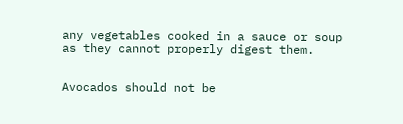any vegetables cooked in a sauce or soup as they cannot properly digest them.


Avocados should not be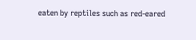eaten by reptiles such as red-eared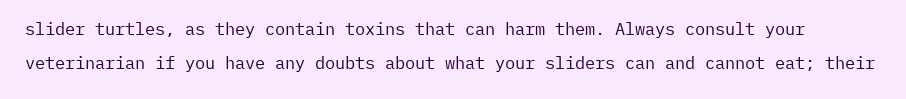slider turtles, as they contain toxins that can harm them. Always consult your veterinarian if you have any doubts about what your sliders can and cannot eat; their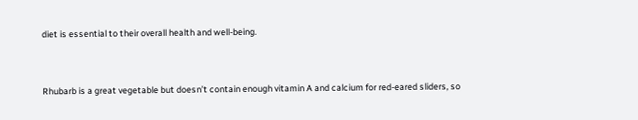diet is essential to their overall health and well-being.


Rhubarb is a great vegetable but doesn’t contain enough vitamin A and calcium for red-eared sliders, so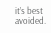it’s best avoided.